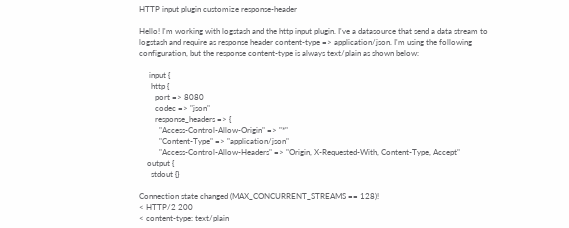HTTP input plugin customize response-header

Hello! I'm working with logstash and the http input plugin. I've a datasource that send a data stream to logstash and require as response header content-type => application/json. I'm using the following configuration, but the response content-type is always text/plain as shown below:

     input {
      http {
        port => 8080
        codec => "json"
        response_headers => {
          "Access-Control-Allow-Origin" => "*"
          "Content-Type" => "application/json"
          "Access-Control-Allow-Headers" => "Origin, X-Requested-With, Content-Type, Accept"
    output {
      stdout {}

Connection state changed (MAX_CONCURRENT_STREAMS == 128)!
< HTTP/2 200
< content-type: text/plain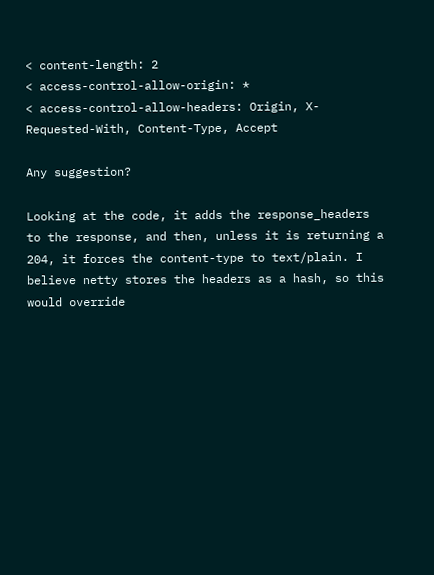< content-length: 2
< access-control-allow-origin: *
< access-control-allow-headers: Origin, X-Requested-With, Content-Type, Accept

Any suggestion?

Looking at the code, it adds the response_headers to the response, and then, unless it is returning a 204, it forces the content-type to text/plain. I believe netty stores the headers as a hash, so this would override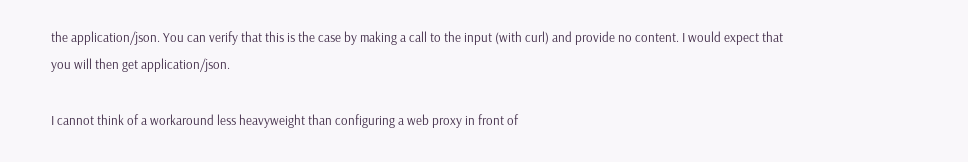the application/json. You can verify that this is the case by making a call to the input (with curl) and provide no content. I would expect that you will then get application/json.

I cannot think of a workaround less heavyweight than configuring a web proxy in front of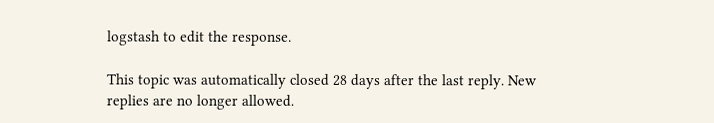logstash to edit the response.

This topic was automatically closed 28 days after the last reply. New replies are no longer allowed.